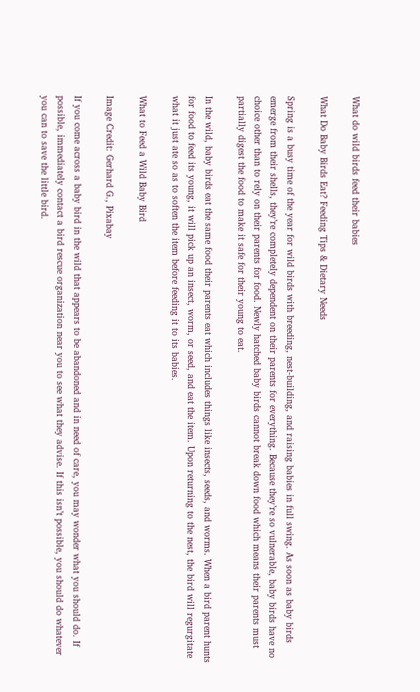What do wild birds feed their babies

What Do Baby Birds Eat? Feeding Tips & Dietary Needs

Spring is a busy time of the year for wild birds with breeding, nest-building, and raising babies in full swing. As soon as baby birds emerge from their shells, they’re completely dependent on their parents for everything. Because they’re so vulnerable, baby birds have no choice other than to rely on their parents for food. Newly hatched baby birds cannot break down food which means their parents must partially digest the food to make it safe for their young to eat.

In the wild, baby birds eat the same food their parents eat which includes things like insects, seeds, and worms. When a bird parent hunts for food to feed its young, it will pick up an insect, worm, or seed, and eat the item. Upon returning to the nest, the bird will regurgitate what it just ate so as to soften the item before feeding it to its babies.

What to Feed a Wild Baby Bird

Image Credit: Gerhard G., Pixabay

If you come across a baby bird in the wild that appears to be abandoned and in need of care, you may wonder what you should do. If possible, immediately contact a bird rescue organization near you to see what they advise. If this isn’t possible, you should do whatever you can to save the little bird.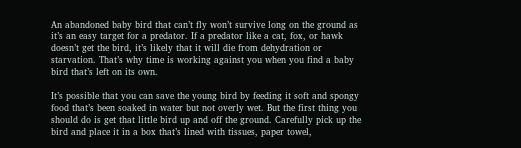An abandoned baby bird that can’t fly won’t survive long on the ground as it’s an easy target for a predator. If a predator like a cat, fox, or hawk doesn’t get the bird, it’s likely that it will die from dehydration or starvation. That’s why time is working against you when you find a baby bird that’s left on its own.

It’s possible that you can save the young bird by feeding it soft and spongy food that’s been soaked in water but not overly wet. But the first thing you should do is get that little bird up and off the ground. Carefully pick up the bird and place it in a box that’s lined with tissues, paper towel,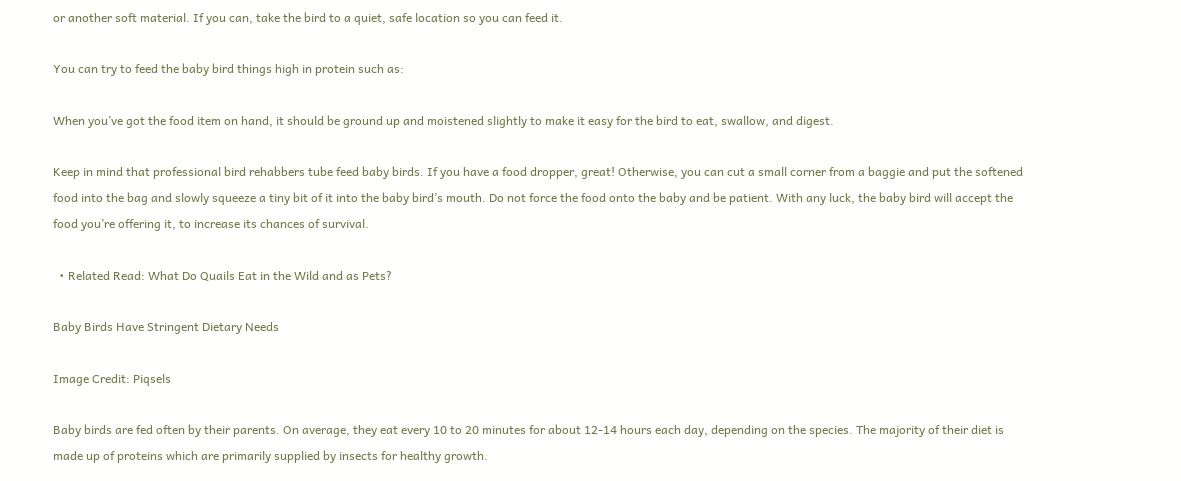or another soft material. If you can, take the bird to a quiet, safe location so you can feed it.

You can try to feed the baby bird things high in protein such as:

When you’ve got the food item on hand, it should be ground up and moistened slightly to make it easy for the bird to eat, swallow, and digest.

Keep in mind that professional bird rehabbers tube feed baby birds. If you have a food dropper, great! Otherwise, you can cut a small corner from a baggie and put the softened food into the bag and slowly squeeze a tiny bit of it into the baby bird’s mouth. Do not force the food onto the baby and be patient. With any luck, the baby bird will accept the food you’re offering it, to increase its chances of survival.

  • Related Read: What Do Quails Eat in the Wild and as Pets?

Baby Birds Have Stringent Dietary Needs

Image Credit: Piqsels

Baby birds are fed often by their parents. On average, they eat every 10 to 20 minutes for about 12-14 hours each day, depending on the species. The majority of their diet is made up of proteins which are primarily supplied by insects for healthy growth.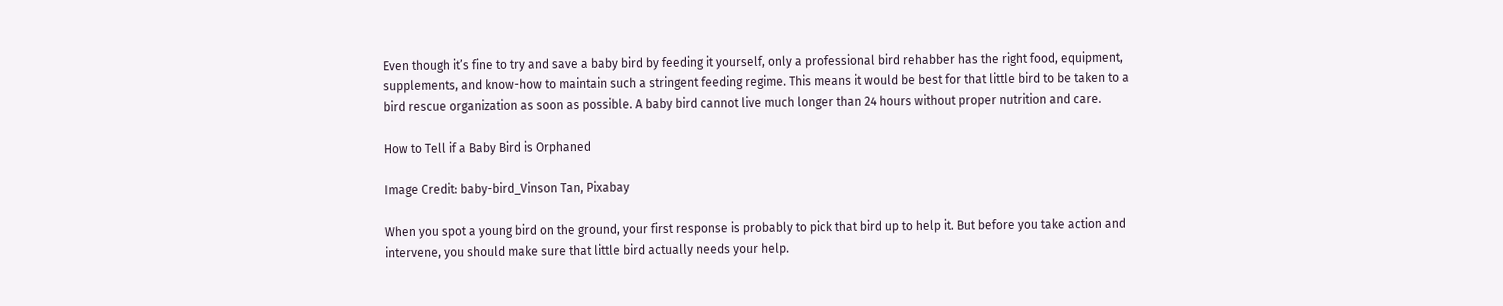Even though it’s fine to try and save a baby bird by feeding it yourself, only a professional bird rehabber has the right food, equipment, supplements, and know-how to maintain such a stringent feeding regime. This means it would be best for that little bird to be taken to a bird rescue organization as soon as possible. A baby bird cannot live much longer than 24 hours without proper nutrition and care.

How to Tell if a Baby Bird is Orphaned

Image Credit: baby-bird_Vinson Tan, Pixabay

When you spot a young bird on the ground, your first response is probably to pick that bird up to help it. But before you take action and intervene, you should make sure that little bird actually needs your help.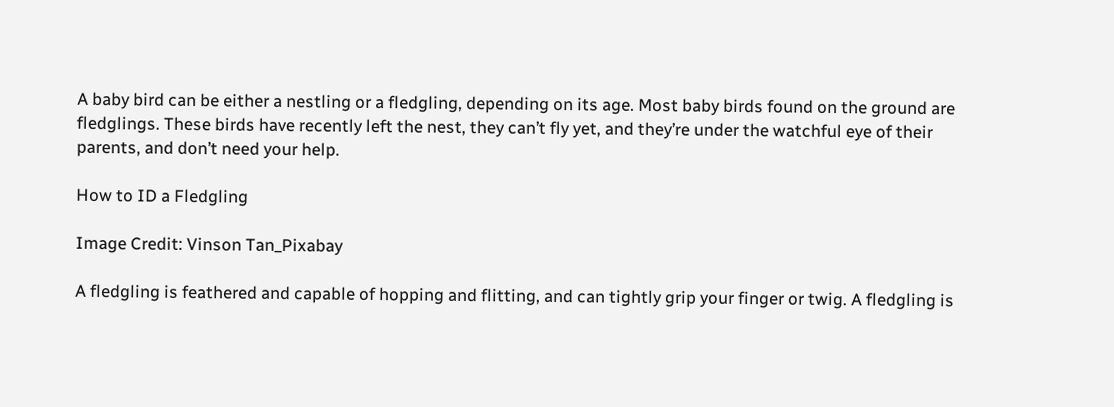A baby bird can be either a nestling or a fledgling, depending on its age. Most baby birds found on the ground are fledglings. These birds have recently left the nest, they can’t fly yet, and they’re under the watchful eye of their parents, and don’t need your help.

How to ID a Fledgling

Image Credit: Vinson Tan_Pixabay

A fledgling is feathered and capable of hopping and flitting, and can tightly grip your finger or twig. A fledgling is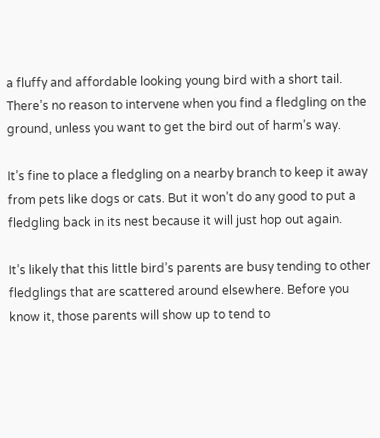a fluffy and affordable looking young bird with a short tail. There’s no reason to intervene when you find a fledgling on the ground, unless you want to get the bird out of harm’s way.

It’s fine to place a fledgling on a nearby branch to keep it away from pets like dogs or cats. But it won’t do any good to put a fledgling back in its nest because it will just hop out again.

It’s likely that this little bird’s parents are busy tending to other fledglings that are scattered around elsewhere. Before you know it, those parents will show up to tend to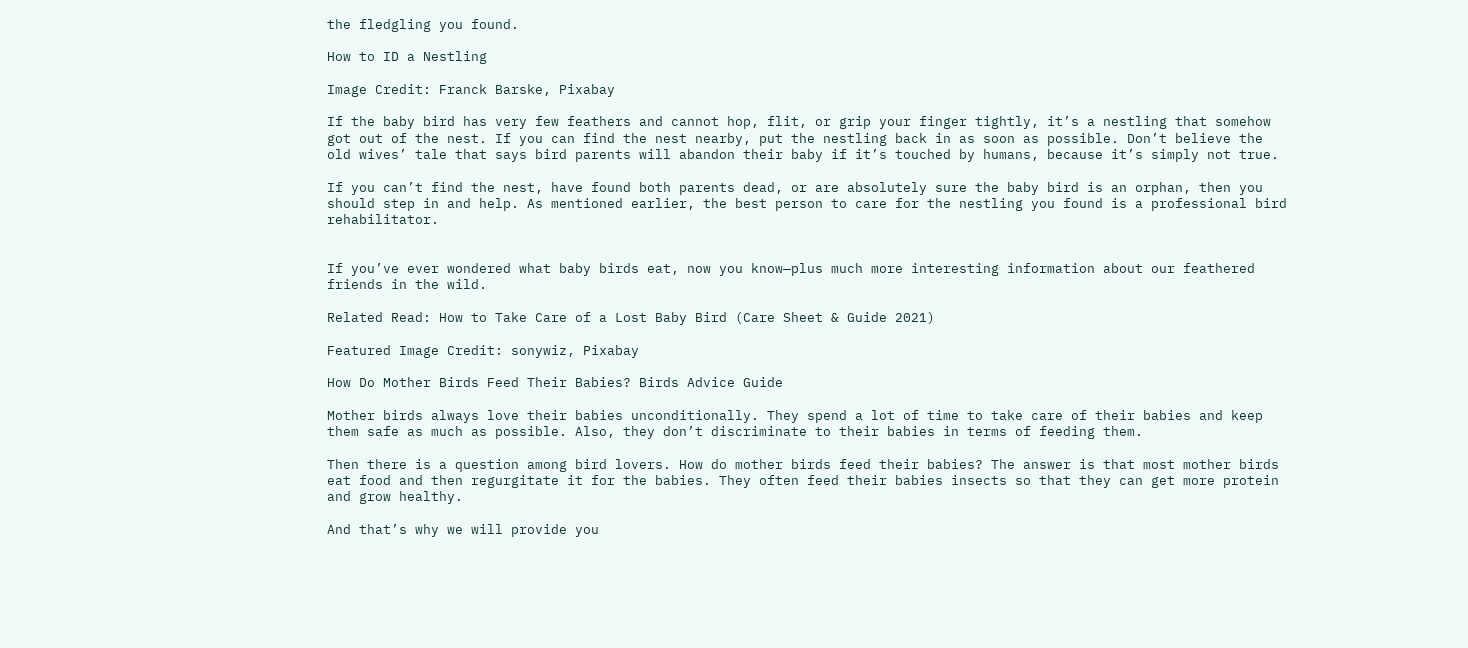the fledgling you found.

How to ID a Nestling

Image Credit: Franck Barske, Pixabay

If the baby bird has very few feathers and cannot hop, flit, or grip your finger tightly, it’s a nestling that somehow got out of the nest. If you can find the nest nearby, put the nestling back in as soon as possible. Don’t believe the old wives’ tale that says bird parents will abandon their baby if it’s touched by humans, because it’s simply not true.

If you can’t find the nest, have found both parents dead, or are absolutely sure the baby bird is an orphan, then you should step in and help. As mentioned earlier, the best person to care for the nestling you found is a professional bird rehabilitator.


If you’ve ever wondered what baby birds eat, now you know—plus much more interesting information about our feathered friends in the wild.

Related Read: How to Take Care of a Lost Baby Bird (Care Sheet & Guide 2021)

Featured Image Credit: sonywiz, Pixabay

How Do Mother Birds Feed Their Babies? Birds Advice Guide

Mother birds always love their babies unconditionally. They spend a lot of time to take care of their babies and keep them safe as much as possible. Also, they don’t discriminate to their babies in terms of feeding them.

Then there is a question among bird lovers. How do mother birds feed their babies? The answer is that most mother birds eat food and then regurgitate it for the babies. They often feed their babies insects so that they can get more protein and grow healthy.

And that’s why we will provide you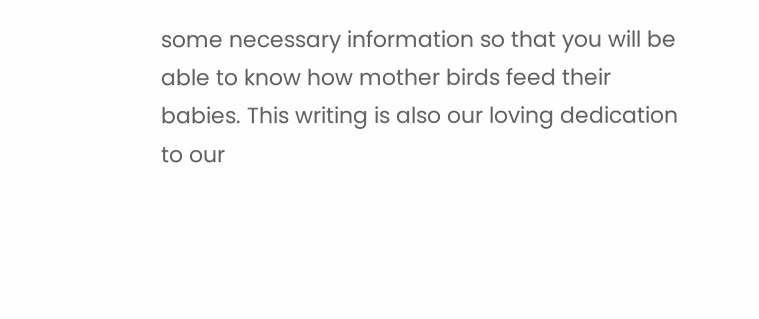some necessary information so that you will be able to know how mother birds feed their babies. This writing is also our loving dedication to our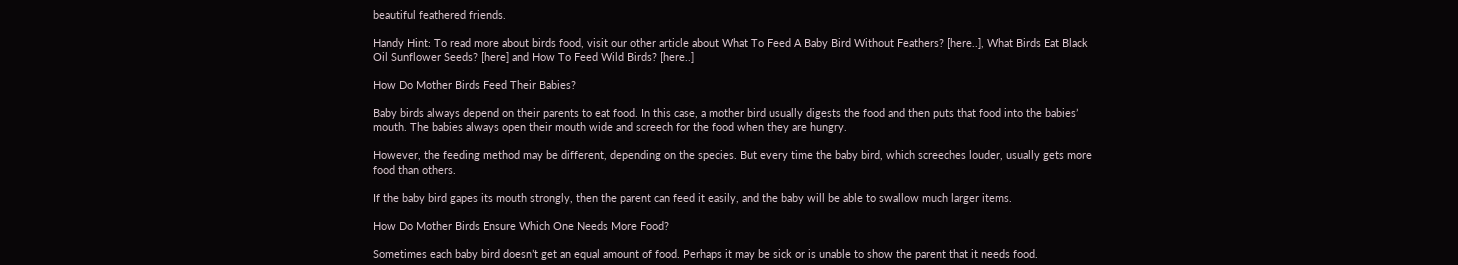beautiful feathered friends.

Handy Hint: To read more about birds food, visit our other article about What To Feed A Baby Bird Without Feathers? [here..], What Birds Eat Black Oil Sunflower Seeds? [here] and How To Feed Wild Birds? [here..]

How Do Mother Birds Feed Their Babies?

Baby birds always depend on their parents to eat food. In this case, a mother bird usually digests the food and then puts that food into the babies’ mouth. The babies always open their mouth wide and screech for the food when they are hungry.

However, the feeding method may be different, depending on the species. But every time the baby bird, which screeches louder, usually gets more food than others.

If the baby bird gapes its mouth strongly, then the parent can feed it easily, and the baby will be able to swallow much larger items.

How Do Mother Birds Ensure Which One Needs More Food?

Sometimes each baby bird doesn’t get an equal amount of food. Perhaps it may be sick or is unable to show the parent that it needs food.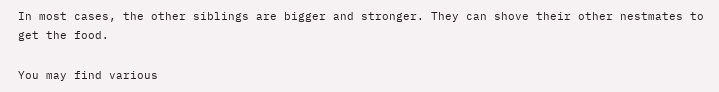In most cases, the other siblings are bigger and stronger. They can shove their other nestmates to get the food.

You may find various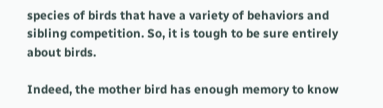species of birds that have a variety of behaviors and sibling competition. So, it is tough to be sure entirely about birds.

Indeed, the mother bird has enough memory to know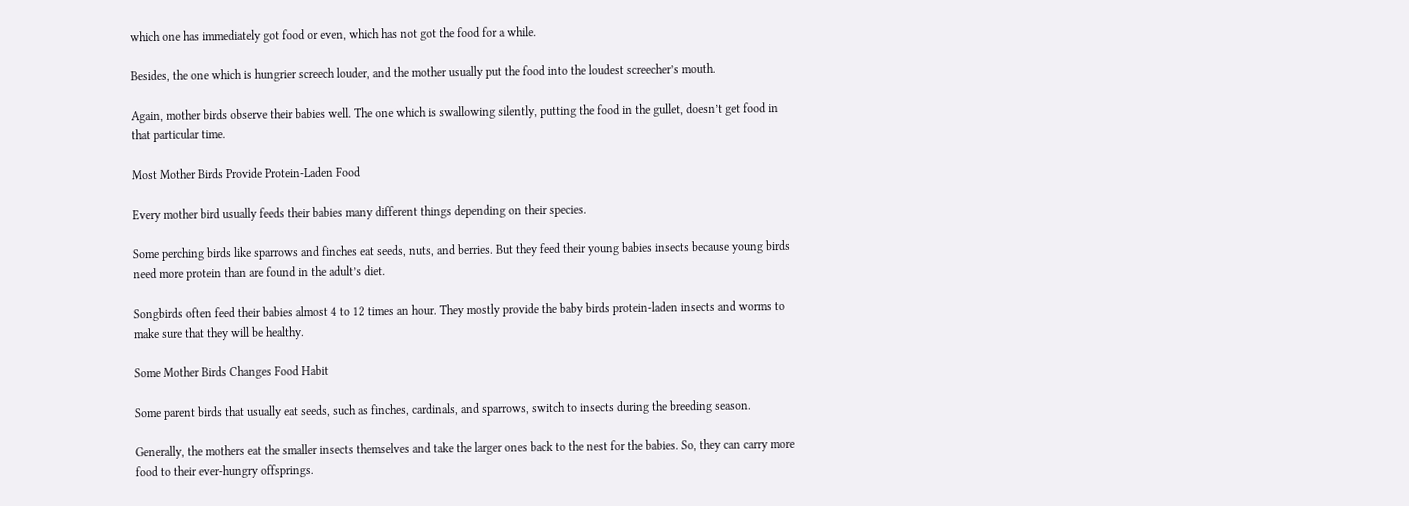which one has immediately got food or even, which has not got the food for a while.

Besides, the one which is hungrier screech louder, and the mother usually put the food into the loudest screecher’s mouth.

Again, mother birds observe their babies well. The one which is swallowing silently, putting the food in the gullet, doesn’t get food in that particular time.

Most Mother Birds Provide Protein-Laden Food

Every mother bird usually feeds their babies many different things depending on their species.

Some perching birds like sparrows and finches eat seeds, nuts, and berries. But they feed their young babies insects because young birds need more protein than are found in the adult’s diet.

Songbirds often feed their babies almost 4 to 12 times an hour. They mostly provide the baby birds protein-laden insects and worms to make sure that they will be healthy.

Some Mother Birds Changes Food Habit

Some parent birds that usually eat seeds, such as finches, cardinals, and sparrows, switch to insects during the breeding season.

Generally, the mothers eat the smaller insects themselves and take the larger ones back to the nest for the babies. So, they can carry more food to their ever-hungry offsprings.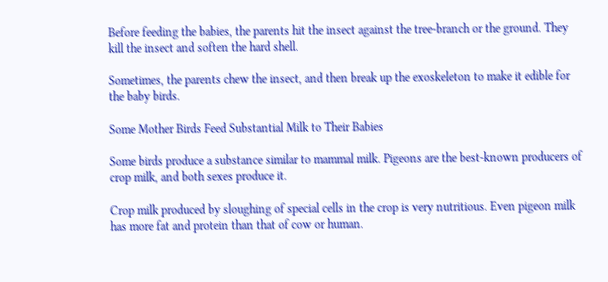Before feeding the babies, the parents hit the insect against the tree-branch or the ground. They kill the insect and soften the hard shell.

Sometimes, the parents chew the insect, and then break up the exoskeleton to make it edible for the baby birds.

Some Mother Birds Feed Substantial Milk to Their Babies

Some birds produce a substance similar to mammal milk. Pigeons are the best-known producers of crop milk, and both sexes produce it.

Crop milk produced by sloughing of special cells in the crop is very nutritious. Even pigeon milk has more fat and protein than that of cow or human.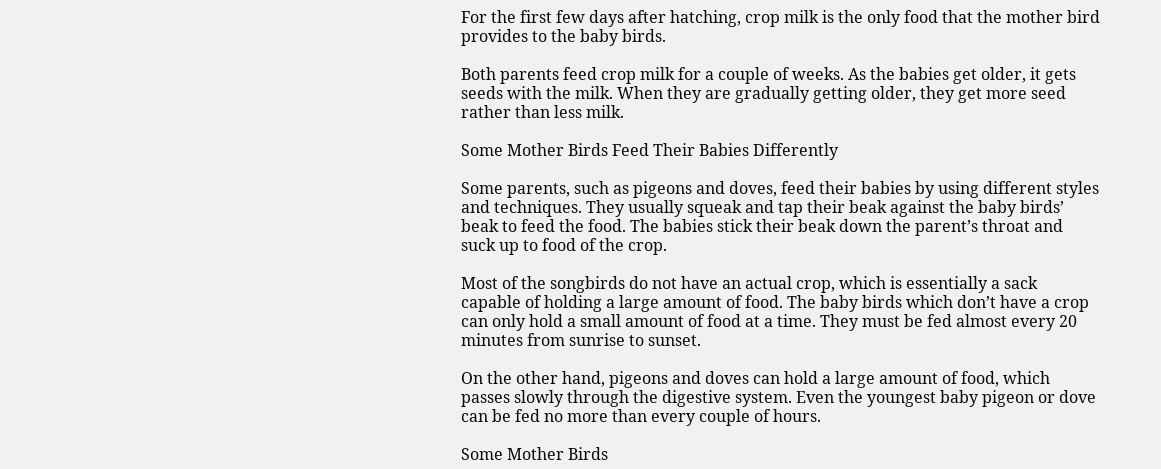For the first few days after hatching, crop milk is the only food that the mother bird provides to the baby birds.

Both parents feed crop milk for a couple of weeks. As the babies get older, it gets seeds with the milk. When they are gradually getting older, they get more seed rather than less milk.

Some Mother Birds Feed Their Babies Differently

Some parents, such as pigeons and doves, feed their babies by using different styles and techniques. They usually squeak and tap their beak against the baby birds’ beak to feed the food. The babies stick their beak down the parent’s throat and suck up to food of the crop.

Most of the songbirds do not have an actual crop, which is essentially a sack capable of holding a large amount of food. The baby birds which don’t have a crop can only hold a small amount of food at a time. They must be fed almost every 20 minutes from sunrise to sunset.

On the other hand, pigeons and doves can hold a large amount of food, which passes slowly through the digestive system. Even the youngest baby pigeon or dove can be fed no more than every couple of hours.

Some Mother Birds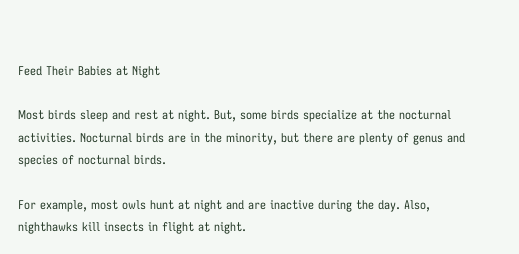Feed Their Babies at Night

Most birds sleep and rest at night. But, some birds specialize at the nocturnal activities. Nocturnal birds are in the minority, but there are plenty of genus and species of nocturnal birds.

For example, most owls hunt at night and are inactive during the day. Also, nighthawks kill insects in flight at night.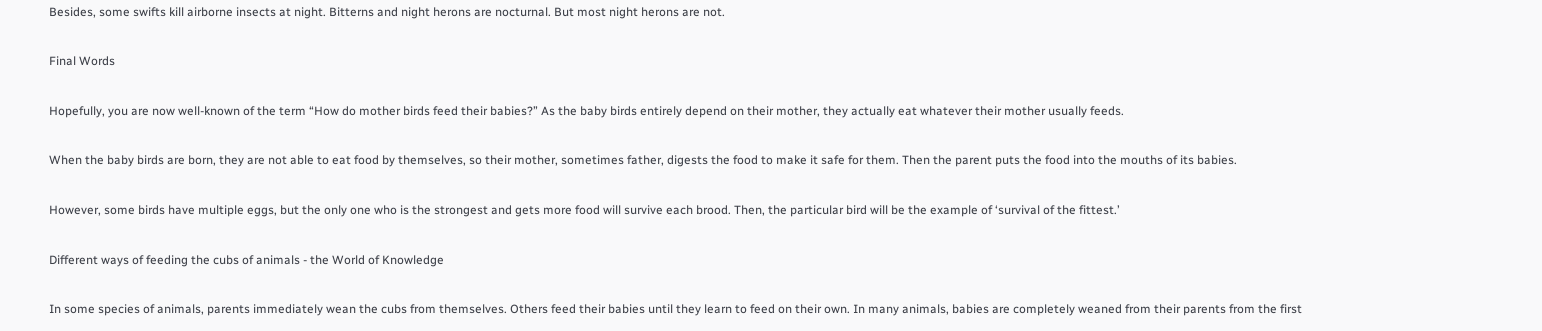Besides, some swifts kill airborne insects at night. Bitterns and night herons are nocturnal. But most night herons are not.

Final Words

Hopefully, you are now well-known of the term “How do mother birds feed their babies?” As the baby birds entirely depend on their mother, they actually eat whatever their mother usually feeds.

When the baby birds are born, they are not able to eat food by themselves, so their mother, sometimes father, digests the food to make it safe for them. Then the parent puts the food into the mouths of its babies.

However, some birds have multiple eggs, but the only one who is the strongest and gets more food will survive each brood. Then, the particular bird will be the example of ‘survival of the fittest.’

Different ways of feeding the cubs of animals - the World of Knowledge

In some species of animals, parents immediately wean the cubs from themselves. Others feed their babies until they learn to feed on their own. In many animals, babies are completely weaned from their parents from the first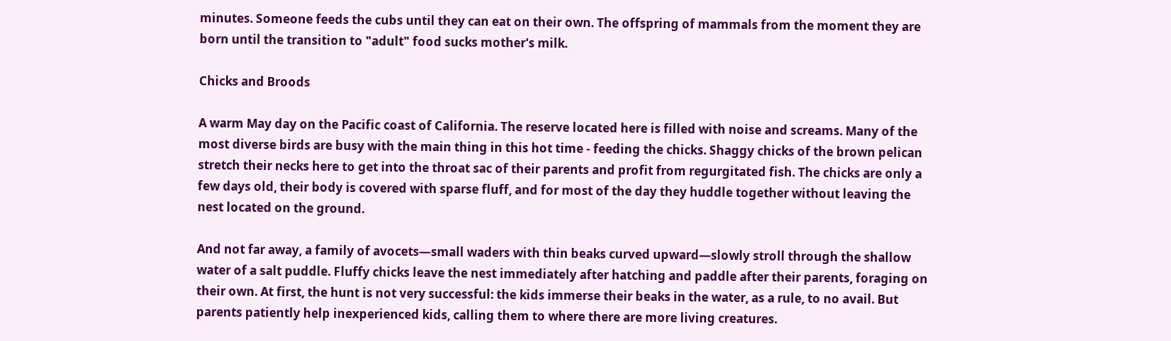minutes. Someone feeds the cubs until they can eat on their own. The offspring of mammals from the moment they are born until the transition to "adult" food sucks mother's milk.

Chicks and Broods

A warm May day on the Pacific coast of California. The reserve located here is filled with noise and screams. Many of the most diverse birds are busy with the main thing in this hot time - feeding the chicks. Shaggy chicks of the brown pelican stretch their necks here to get into the throat sac of their parents and profit from regurgitated fish. The chicks are only a few days old, their body is covered with sparse fluff, and for most of the day they huddle together without leaving the nest located on the ground.

And not far away, a family of avocets—small waders with thin beaks curved upward—slowly stroll through the shallow water of a salt puddle. Fluffy chicks leave the nest immediately after hatching and paddle after their parents, foraging on their own. At first, the hunt is not very successful: the kids immerse their beaks in the water, as a rule, to no avail. But parents patiently help inexperienced kids, calling them to where there are more living creatures.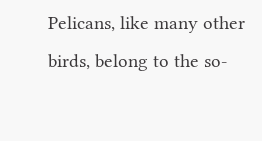Pelicans, like many other birds, belong to the so-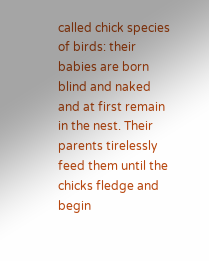called chick species of birds: their babies are born blind and naked and at first remain in the nest. Their parents tirelessly feed them until the chicks fledge and begin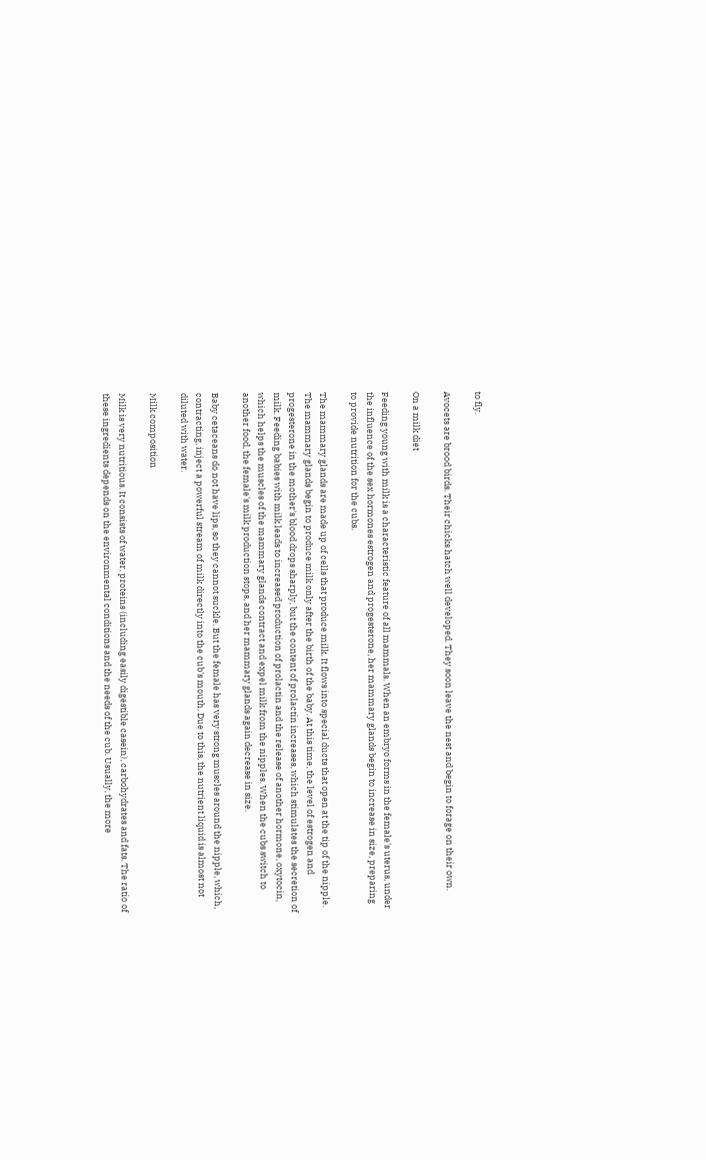to fly.

Avocets are brood birds. Their chicks hatch well developed. They soon leave the nest and begin to forage on their own.

On a milk diet

Feeding young with milk is a characteristic feature of all mammals. When an embryo forms in the female's uterus, under the influence of the sex hormones estrogen and progesterone, her mammary glands begin to increase in size, preparing to provide nutrition for the cubs.

The mammary glands are made up of cells that produce milk. It flows into special ducts that open at the tip of the nipple. The mammary glands begin to produce milk only after the birth of the baby. At this time, the level of estrogen and progesterone in the mother's blood drops sharply, but the content of prolactin increases, which stimulates the secretion of milk. Feeding babies with milk leads to increased production of prolactin and the release of another hormone, oxytocin, which helps the muscles of the mammary glands contract and expel milk from the nipples. When the cubs switch to another food, the female's milk production stops, and her mammary glands again decrease in size.

Baby cetaceans do not have lips, so they cannot suckle. But the female has very strong muscles around the nipple, which, contracting, inject a powerful stream of milk directly into the cub's mouth. Due to this, the nutrient liquid is almost not diluted with water.

Milk composition

Milk is very nutritious. It consists of water, proteins (including easily digestible casein), carbohydrates and fats. The ratio of these ingredients depends on the environmental conditions and the needs of the cub. Usually, the more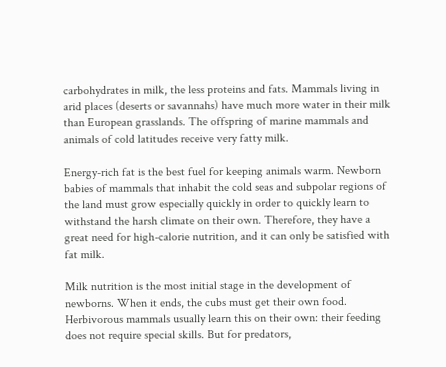carbohydrates in milk, the less proteins and fats. Mammals living in arid places (deserts or savannahs) have much more water in their milk than European grasslands. The offspring of marine mammals and animals of cold latitudes receive very fatty milk.

Energy-rich fat is the best fuel for keeping animals warm. Newborn babies of mammals that inhabit the cold seas and subpolar regions of the land must grow especially quickly in order to quickly learn to withstand the harsh climate on their own. Therefore, they have a great need for high-calorie nutrition, and it can only be satisfied with fat milk.

Milk nutrition is the most initial stage in the development of newborns. When it ends, the cubs must get their own food. Herbivorous mammals usually learn this on their own: their feeding does not require special skills. But for predators,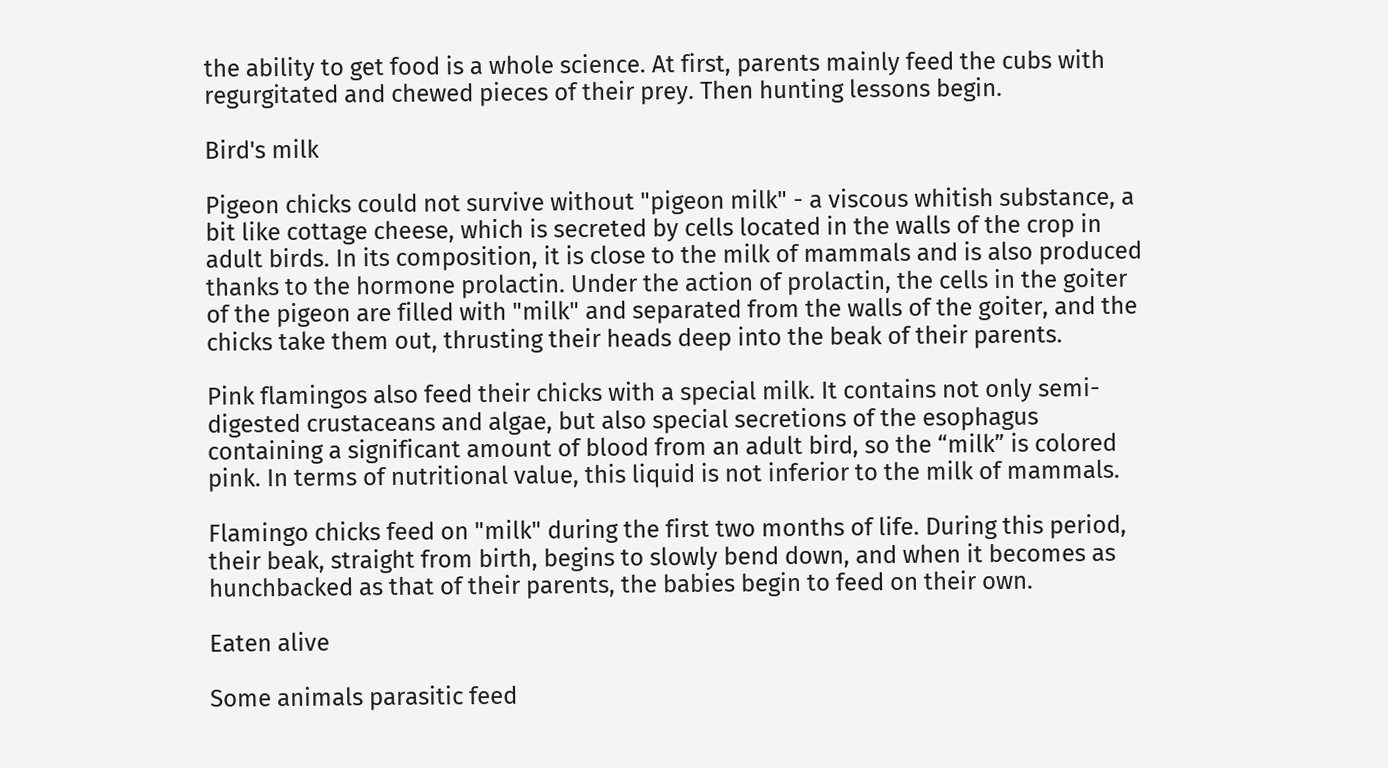the ability to get food is a whole science. At first, parents mainly feed the cubs with regurgitated and chewed pieces of their prey. Then hunting lessons begin.

Bird's milk

Pigeon chicks could not survive without "pigeon milk" - a viscous whitish substance, a bit like cottage cheese, which is secreted by cells located in the walls of the crop in adult birds. In its composition, it is close to the milk of mammals and is also produced thanks to the hormone prolactin. Under the action of prolactin, the cells in the goiter of the pigeon are filled with "milk" and separated from the walls of the goiter, and the chicks take them out, thrusting their heads deep into the beak of their parents.

Pink flamingos also feed their chicks with a special milk. It contains not only semi-digested crustaceans and algae, but also special secretions of the esophagus containing a significant amount of blood from an adult bird, so the “milk” is colored pink. In terms of nutritional value, this liquid is not inferior to the milk of mammals.

Flamingo chicks feed on "milk" during the first two months of life. During this period, their beak, straight from birth, begins to slowly bend down, and when it becomes as hunchbacked as that of their parents, the babies begin to feed on their own.

Eaten alive

Some animals parasitic feed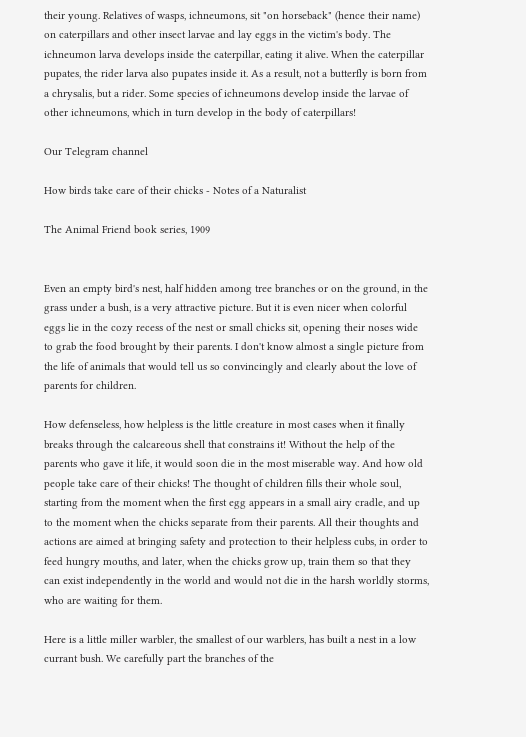their young. Relatives of wasps, ichneumons, sit "on horseback" (hence their name) on caterpillars and other insect larvae and lay eggs in the victim's body. The ichneumon larva develops inside the caterpillar, eating it alive. When the caterpillar pupates, the rider larva also pupates inside it. As a result, not a butterfly is born from a chrysalis, but a rider. Some species of ichneumons develop inside the larvae of other ichneumons, which in turn develop in the body of caterpillars!

Our Telegram channel

How birds take care of their chicks - Notes of a Naturalist

The Animal Friend book series, 1909


Even an empty bird's nest, half hidden among tree branches or on the ground, in the grass under a bush, is a very attractive picture. But it is even nicer when colorful eggs lie in the cozy recess of the nest or small chicks sit, opening their noses wide to grab the food brought by their parents. I don't know almost a single picture from the life of animals that would tell us so convincingly and clearly about the love of parents for children.

How defenseless, how helpless is the little creature in most cases when it finally breaks through the calcareous shell that constrains it! Without the help of the parents who gave it life, it would soon die in the most miserable way. And how old people take care of their chicks! The thought of children fills their whole soul, starting from the moment when the first egg appears in a small airy cradle, and up to the moment when the chicks separate from their parents. All their thoughts and actions are aimed at bringing safety and protection to their helpless cubs, in order to feed hungry mouths, and later, when the chicks grow up, train them so that they can exist independently in the world and would not die in the harsh worldly storms, who are waiting for them.

Here is a little miller warbler, the smallest of our warblers, has built a nest in a low currant bush. We carefully part the branches of the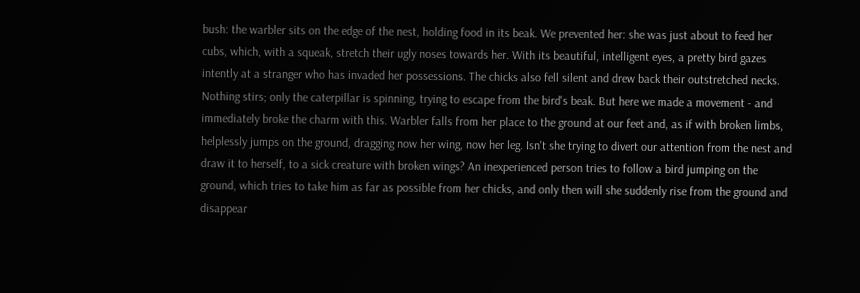bush: the warbler sits on the edge of the nest, holding food in its beak. We prevented her: she was just about to feed her cubs, which, with a squeak, stretch their ugly noses towards her. With its beautiful, intelligent eyes, a pretty bird gazes intently at a stranger who has invaded her possessions. The chicks also fell silent and drew back their outstretched necks. Nothing stirs; only the caterpillar is spinning, trying to escape from the bird's beak. But here we made a movement - and immediately broke the charm with this. Warbler falls from her place to the ground at our feet and, as if with broken limbs, helplessly jumps on the ground, dragging now her wing, now her leg. Isn't she trying to divert our attention from the nest and draw it to herself, to a sick creature with broken wings? An inexperienced person tries to follow a bird jumping on the ground, which tries to take him as far as possible from her chicks, and only then will she suddenly rise from the ground and disappear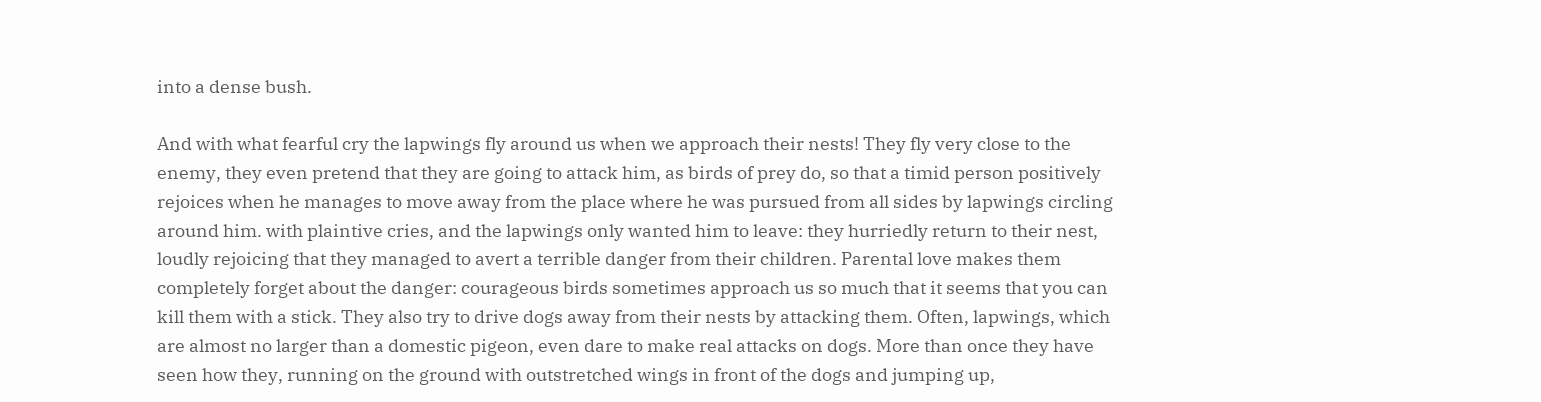into a dense bush.

And with what fearful cry the lapwings fly around us when we approach their nests! They fly very close to the enemy, they even pretend that they are going to attack him, as birds of prey do, so that a timid person positively rejoices when he manages to move away from the place where he was pursued from all sides by lapwings circling around him. with plaintive cries, and the lapwings only wanted him to leave: they hurriedly return to their nest, loudly rejoicing that they managed to avert a terrible danger from their children. Parental love makes them completely forget about the danger: courageous birds sometimes approach us so much that it seems that you can kill them with a stick. They also try to drive dogs away from their nests by attacking them. Often, lapwings, which are almost no larger than a domestic pigeon, even dare to make real attacks on dogs. More than once they have seen how they, running on the ground with outstretched wings in front of the dogs and jumping up,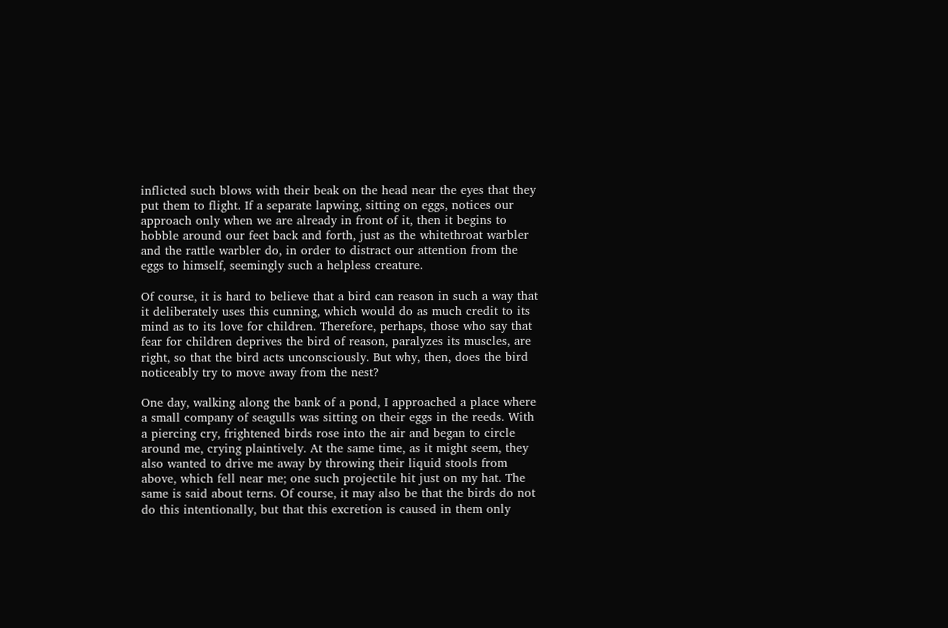inflicted such blows with their beak on the head near the eyes that they put them to flight. If a separate lapwing, sitting on eggs, notices our approach only when we are already in front of it, then it begins to hobble around our feet back and forth, just as the whitethroat warbler and the rattle warbler do, in order to distract our attention from the eggs to himself, seemingly such a helpless creature.

Of course, it is hard to believe that a bird can reason in such a way that it deliberately uses this cunning, which would do as much credit to its mind as to its love for children. Therefore, perhaps, those who say that fear for children deprives the bird of reason, paralyzes its muscles, are right, so that the bird acts unconsciously. But why, then, does the bird noticeably try to move away from the nest?

One day, walking along the bank of a pond, I approached a place where a small company of seagulls was sitting on their eggs in the reeds. With a piercing cry, frightened birds rose into the air and began to circle around me, crying plaintively. At the same time, as it might seem, they also wanted to drive me away by throwing their liquid stools from above, which fell near me; one such projectile hit just on my hat. The same is said about terns. Of course, it may also be that the birds do not do this intentionally, but that this excretion is caused in them only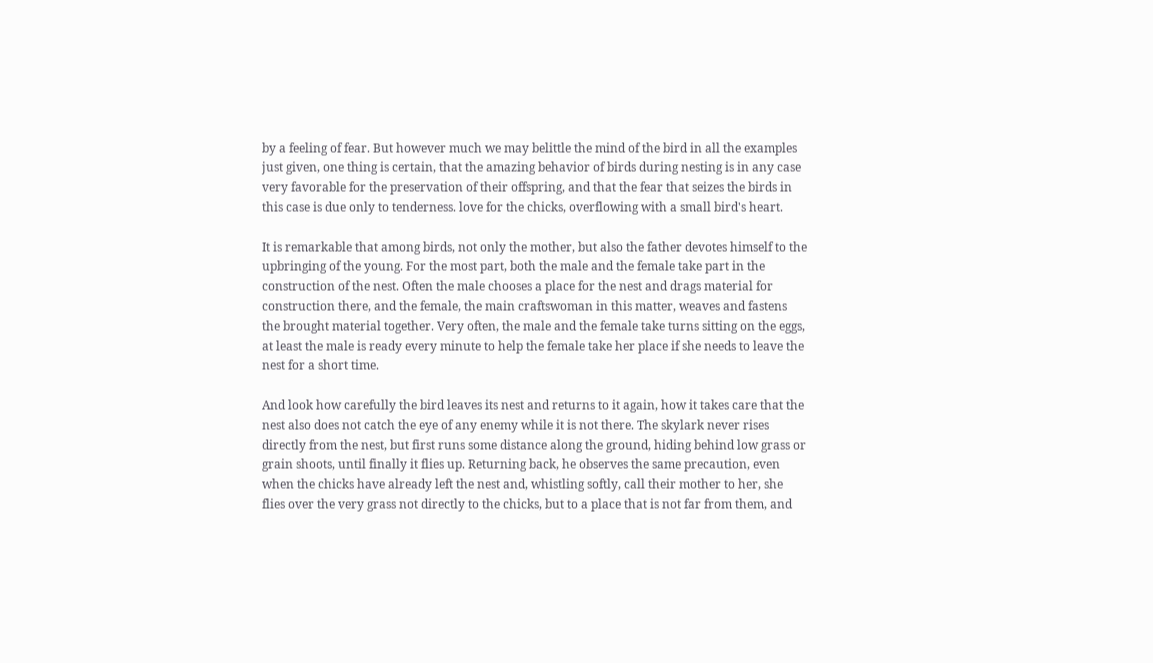by a feeling of fear. But however much we may belittle the mind of the bird in all the examples just given, one thing is certain, that the amazing behavior of birds during nesting is in any case very favorable for the preservation of their offspring, and that the fear that seizes the birds in this case is due only to tenderness. love for the chicks, overflowing with a small bird's heart.

It is remarkable that among birds, not only the mother, but also the father devotes himself to the upbringing of the young. For the most part, both the male and the female take part in the construction of the nest. Often the male chooses a place for the nest and drags material for construction there, and the female, the main craftswoman in this matter, weaves and fastens the brought material together. Very often, the male and the female take turns sitting on the eggs, at least the male is ready every minute to help the female take her place if she needs to leave the nest for a short time.

And look how carefully the bird leaves its nest and returns to it again, how it takes care that the nest also does not catch the eye of any enemy while it is not there. The skylark never rises directly from the nest, but first runs some distance along the ground, hiding behind low grass or grain shoots, until finally it flies up. Returning back, he observes the same precaution, even when the chicks have already left the nest and, whistling softly, call their mother to her, she flies over the very grass not directly to the chicks, but to a place that is not far from them, and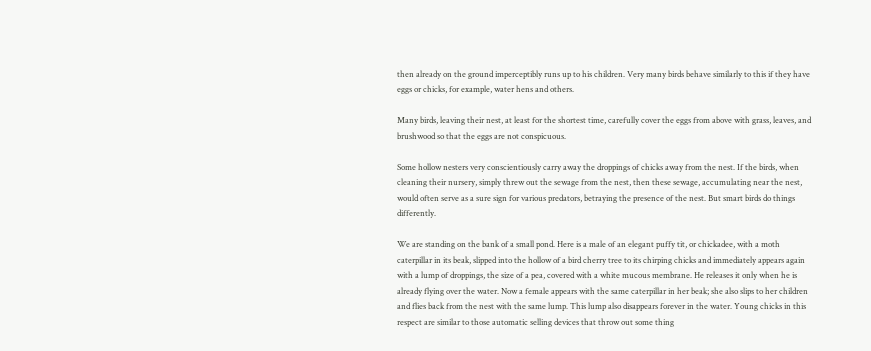then already on the ground imperceptibly runs up to his children. Very many birds behave similarly to this if they have eggs or chicks, for example, water hens and others.

Many birds, leaving their nest, at least for the shortest time, carefully cover the eggs from above with grass, leaves, and brushwood so that the eggs are not conspicuous.

Some hollow nesters very conscientiously carry away the droppings of chicks away from the nest. If the birds, when cleaning their nursery, simply threw out the sewage from the nest, then these sewage, accumulating near the nest, would often serve as a sure sign for various predators, betraying the presence of the nest. But smart birds do things differently.

We are standing on the bank of a small pond. Here is a male of an elegant puffy tit, or chickadee, with a moth caterpillar in its beak, slipped into the hollow of a bird cherry tree to its chirping chicks and immediately appears again with a lump of droppings, the size of a pea, covered with a white mucous membrane. He releases it only when he is already flying over the water. Now a female appears with the same caterpillar in her beak; she also slips to her children and flies back from the nest with the same lump. This lump also disappears forever in the water. Young chicks in this respect are similar to those automatic selling devices that throw out some thing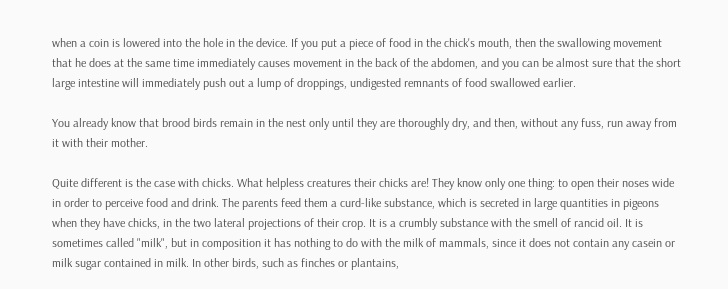when a coin is lowered into the hole in the device. If you put a piece of food in the chick's mouth, then the swallowing movement that he does at the same time immediately causes movement in the back of the abdomen, and you can be almost sure that the short large intestine will immediately push out a lump of droppings, undigested remnants of food swallowed earlier.

You already know that brood birds remain in the nest only until they are thoroughly dry, and then, without any fuss, run away from it with their mother.

Quite different is the case with chicks. What helpless creatures their chicks are! They know only one thing: to open their noses wide in order to perceive food and drink. The parents feed them a curd-like substance, which is secreted in large quantities in pigeons when they have chicks, in the two lateral projections of their crop. It is a crumbly substance with the smell of rancid oil. It is sometimes called "milk", but in composition it has nothing to do with the milk of mammals, since it does not contain any casein or milk sugar contained in milk. In other birds, such as finches or plantains,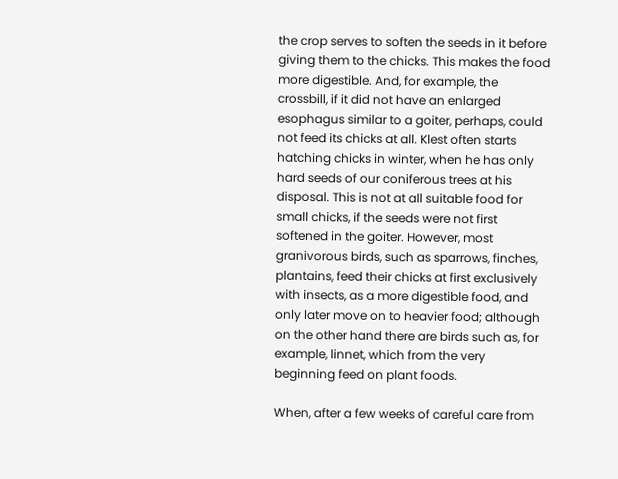the crop serves to soften the seeds in it before giving them to the chicks. This makes the food more digestible. And, for example, the crossbill, if it did not have an enlarged esophagus similar to a goiter, perhaps, could not feed its chicks at all. Klest often starts hatching chicks in winter, when he has only hard seeds of our coniferous trees at his disposal. This is not at all suitable food for small chicks, if the seeds were not first softened in the goiter. However, most granivorous birds, such as sparrows, finches, plantains, feed their chicks at first exclusively with insects, as a more digestible food, and only later move on to heavier food; although on the other hand there are birds such as, for example, linnet, which from the very beginning feed on plant foods.

When, after a few weeks of careful care from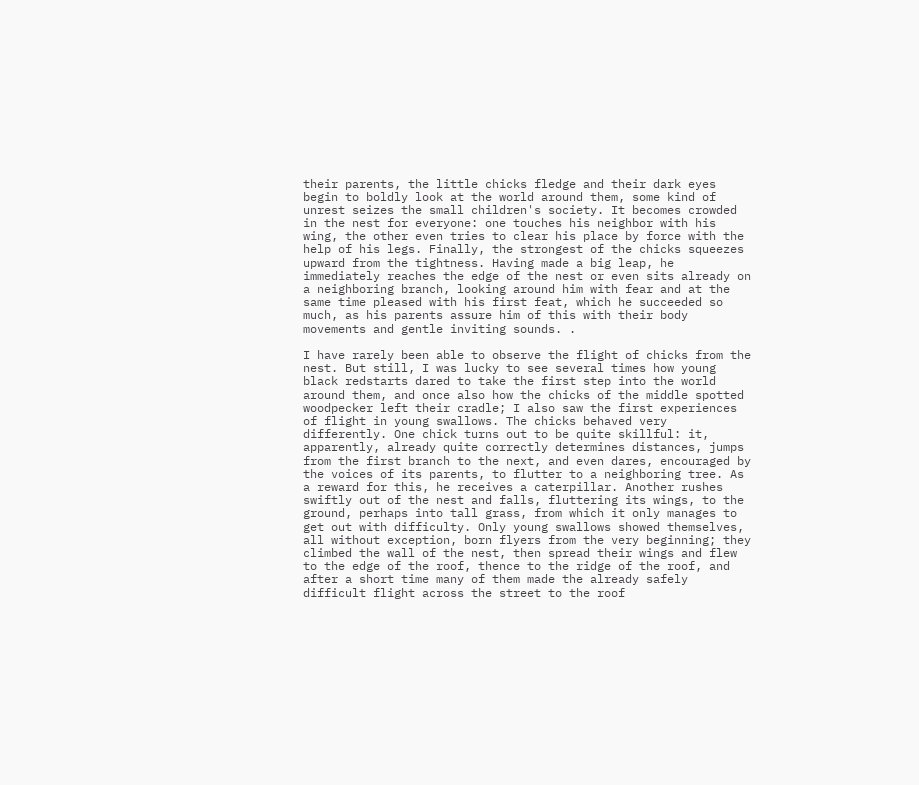their parents, the little chicks fledge and their dark eyes begin to boldly look at the world around them, some kind of unrest seizes the small children's society. It becomes crowded in the nest for everyone: one touches his neighbor with his wing, the other even tries to clear his place by force with the help of his legs. Finally, the strongest of the chicks squeezes upward from the tightness. Having made a big leap, he immediately reaches the edge of the nest or even sits already on a neighboring branch, looking around him with fear and at the same time pleased with his first feat, which he succeeded so much, as his parents assure him of this with their body movements and gentle inviting sounds. .

I have rarely been able to observe the flight of chicks from the nest. But still, I was lucky to see several times how young black redstarts dared to take the first step into the world around them, and once also how the chicks of the middle spotted woodpecker left their cradle; I also saw the first experiences of flight in young swallows. The chicks behaved very differently. One chick turns out to be quite skillful: it, apparently, already quite correctly determines distances, jumps from the first branch to the next, and even dares, encouraged by the voices of its parents, to flutter to a neighboring tree. As a reward for this, he receives a caterpillar. Another rushes swiftly out of the nest and falls, fluttering its wings, to the ground, perhaps into tall grass, from which it only manages to get out with difficulty. Only young swallows showed themselves, all without exception, born flyers from the very beginning; they climbed the wall of the nest, then spread their wings and flew to the edge of the roof, thence to the ridge of the roof, and after a short time many of them made the already safely difficult flight across the street to the roof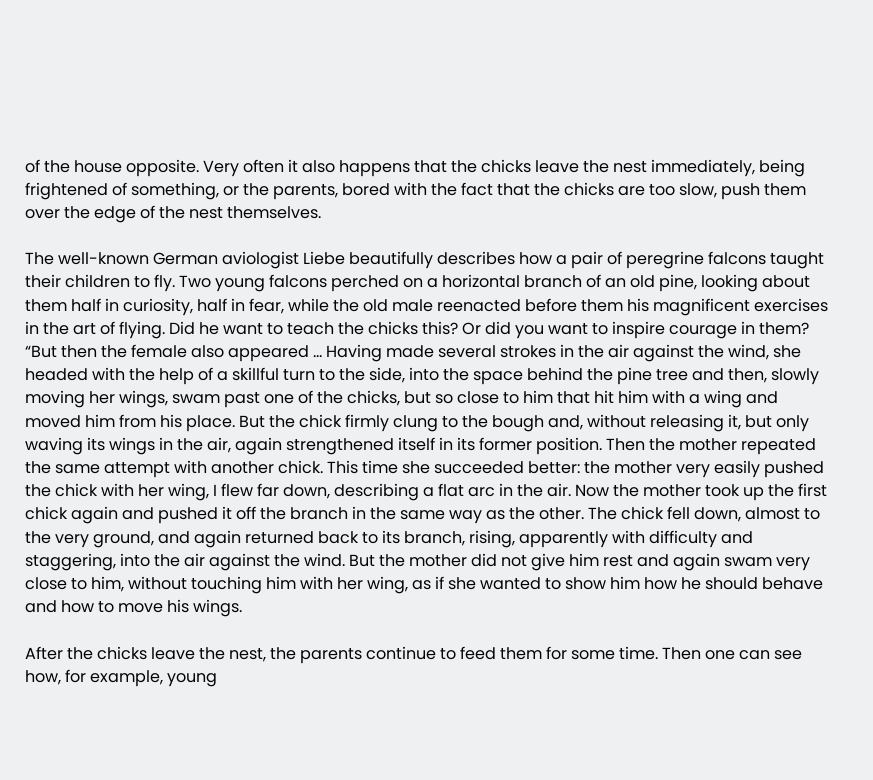of the house opposite. Very often it also happens that the chicks leave the nest immediately, being frightened of something, or the parents, bored with the fact that the chicks are too slow, push them over the edge of the nest themselves.

The well-known German aviologist Liebe beautifully describes how a pair of peregrine falcons taught their children to fly. Two young falcons perched on a horizontal branch of an old pine, looking about them half in curiosity, half in fear, while the old male reenacted before them his magnificent exercises in the art of flying. Did he want to teach the chicks this? Or did you want to inspire courage in them? “But then the female also appeared ... Having made several strokes in the air against the wind, she headed with the help of a skillful turn to the side, into the space behind the pine tree and then, slowly moving her wings, swam past one of the chicks, but so close to him that hit him with a wing and moved him from his place. But the chick firmly clung to the bough and, without releasing it, but only waving its wings in the air, again strengthened itself in its former position. Then the mother repeated the same attempt with another chick. This time she succeeded better: the mother very easily pushed the chick with her wing, I flew far down, describing a flat arc in the air. Now the mother took up the first chick again and pushed it off the branch in the same way as the other. The chick fell down, almost to the very ground, and again returned back to its branch, rising, apparently with difficulty and staggering, into the air against the wind. But the mother did not give him rest and again swam very close to him, without touching him with her wing, as if she wanted to show him how he should behave and how to move his wings.

After the chicks leave the nest, the parents continue to feed them for some time. Then one can see how, for example, young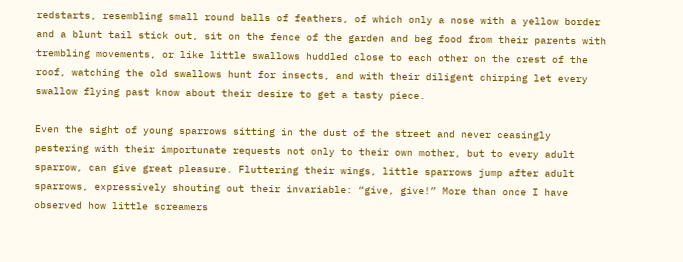redstarts, resembling small round balls of feathers, of which only a nose with a yellow border and a blunt tail stick out, sit on the fence of the garden and beg food from their parents with trembling movements, or like little swallows huddled close to each other on the crest of the roof, watching the old swallows hunt for insects, and with their diligent chirping let every swallow flying past know about their desire to get a tasty piece.

Even the sight of young sparrows sitting in the dust of the street and never ceasingly pestering with their importunate requests not only to their own mother, but to every adult sparrow, can give great pleasure. Fluttering their wings, little sparrows jump after adult sparrows, expressively shouting out their invariable: “give, give!” More than once I have observed how little screamers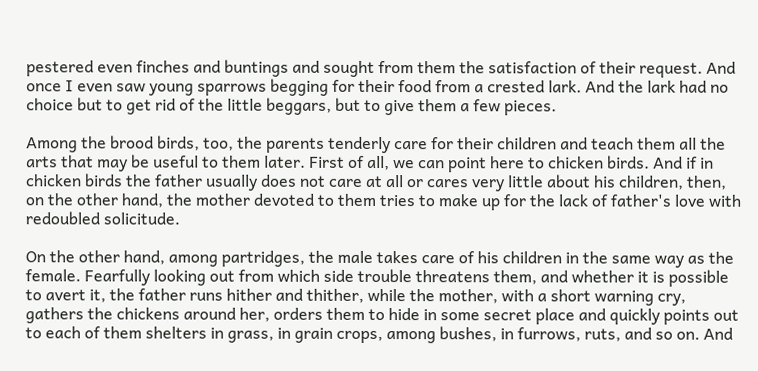pestered even finches and buntings and sought from them the satisfaction of their request. And once I even saw young sparrows begging for their food from a crested lark. And the lark had no choice but to get rid of the little beggars, but to give them a few pieces.

Among the brood birds, too, the parents tenderly care for their children and teach them all the arts that may be useful to them later. First of all, we can point here to chicken birds. And if in chicken birds the father usually does not care at all or cares very little about his children, then, on the other hand, the mother devoted to them tries to make up for the lack of father's love with redoubled solicitude.

On the other hand, among partridges, the male takes care of his children in the same way as the female. Fearfully looking out from which side trouble threatens them, and whether it is possible to avert it, the father runs hither and thither, while the mother, with a short warning cry, gathers the chickens around her, orders them to hide in some secret place and quickly points out to each of them shelters in grass, in grain crops, among bushes, in furrows, ruts, and so on. And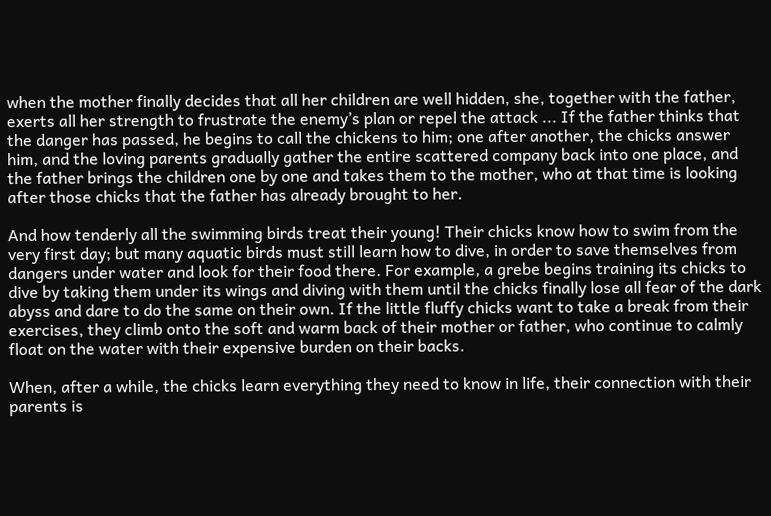when the mother finally decides that all her children are well hidden, she, together with the father, exerts all her strength to frustrate the enemy’s plan or repel the attack ... If the father thinks that the danger has passed, he begins to call the chickens to him; one after another, the chicks answer him, and the loving parents gradually gather the entire scattered company back into one place, and the father brings the children one by one and takes them to the mother, who at that time is looking after those chicks that the father has already brought to her.

And how tenderly all the swimming birds treat their young! Their chicks know how to swim from the very first day; but many aquatic birds must still learn how to dive, in order to save themselves from dangers under water and look for their food there. For example, a grebe begins training its chicks to dive by taking them under its wings and diving with them until the chicks finally lose all fear of the dark abyss and dare to do the same on their own. If the little fluffy chicks want to take a break from their exercises, they climb onto the soft and warm back of their mother or father, who continue to calmly float on the water with their expensive burden on their backs.

When, after a while, the chicks learn everything they need to know in life, their connection with their parents is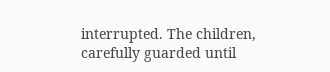interrupted. The children, carefully guarded until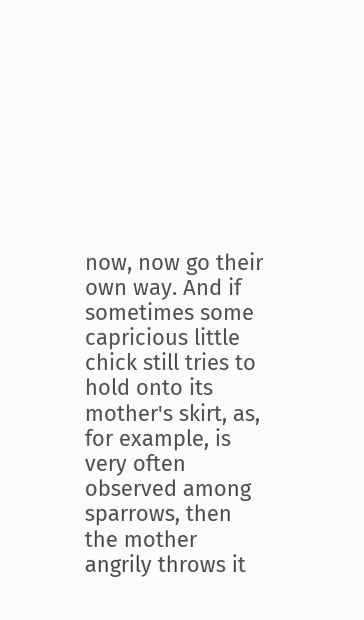now, now go their own way. And if sometimes some capricious little chick still tries to hold onto its mother's skirt, as, for example, is very often observed among sparrows, then the mother angrily throws it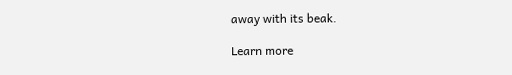away with its beak.

Learn more